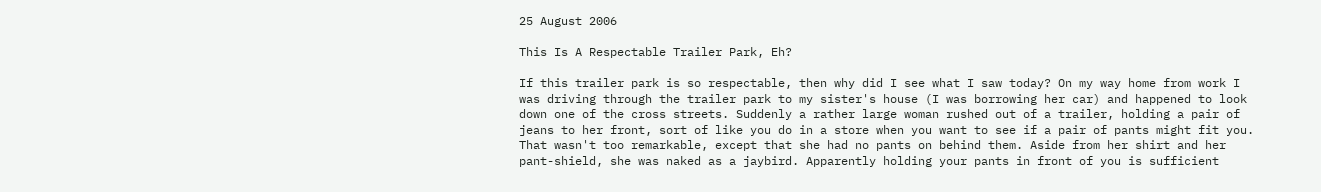25 August 2006

This Is A Respectable Trailer Park, Eh?

If this trailer park is so respectable, then why did I see what I saw today? On my way home from work I was driving through the trailer park to my sister's house (I was borrowing her car) and happened to look down one of the cross streets. Suddenly a rather large woman rushed out of a trailer, holding a pair of jeans to her front, sort of like you do in a store when you want to see if a pair of pants might fit you. That wasn't too remarkable, except that she had no pants on behind them. Aside from her shirt and her pant-shield, she was naked as a jaybird. Apparently holding your pants in front of you is sufficient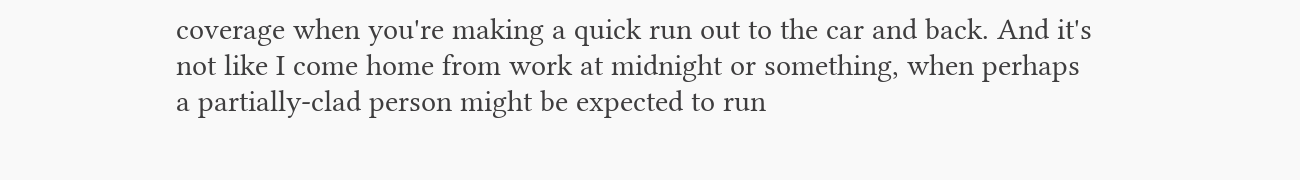coverage when you're making a quick run out to the car and back. And it's not like I come home from work at midnight or something, when perhaps a partially-clad person might be expected to run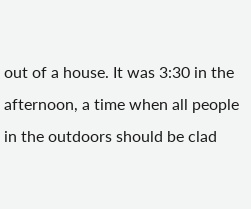out of a house. It was 3:30 in the afternoon, a time when all people in the outdoors should be clad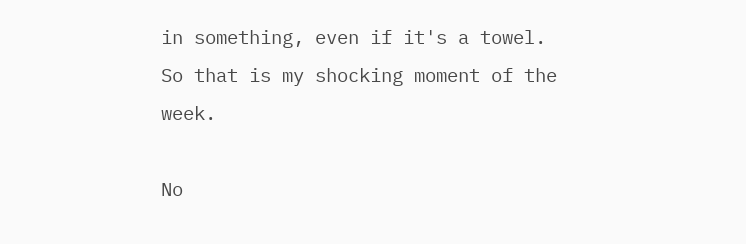in something, even if it's a towel. So that is my shocking moment of the week.

No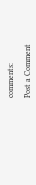comments:

Post a Comment